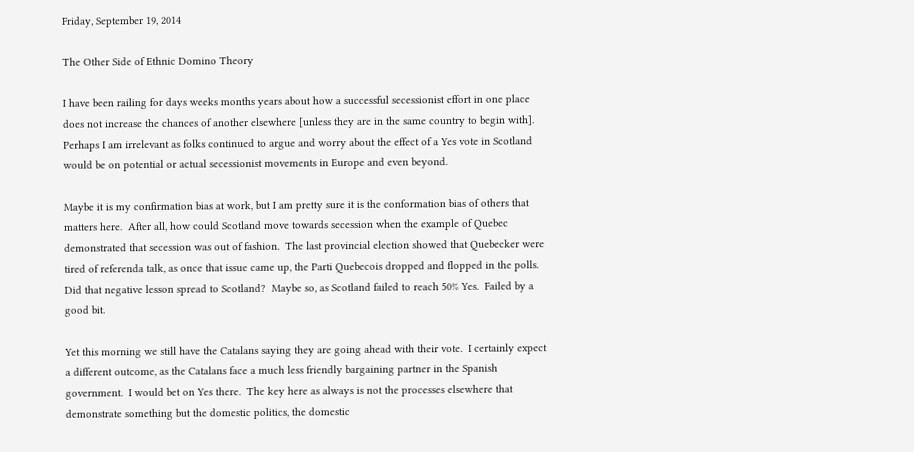Friday, September 19, 2014

The Other Side of Ethnic Domino Theory

I have been railing for days weeks months years about how a successful secessionist effort in one place does not increase the chances of another elsewhere [unless they are in the same country to begin with].  Perhaps I am irrelevant as folks continued to argue and worry about the effect of a Yes vote in Scotland would be on potential or actual secessionist movements in Europe and even beyond.

Maybe it is my confirmation bias at work, but I am pretty sure it is the conformation bias of others that matters here.  After all, how could Scotland move towards secession when the example of Quebec demonstrated that secession was out of fashion.  The last provincial election showed that Quebecker were tired of referenda talk, as once that issue came up, the Parti Quebecois dropped and flopped in the polls. Did that negative lesson spread to Scotland?  Maybe so, as Scotland failed to reach 50% Yes.  Failed by a good bit.

Yet this morning we still have the Catalans saying they are going ahead with their vote.  I certainly expect a different outcome, as the Catalans face a much less friendly bargaining partner in the Spanish government.  I would bet on Yes there.  The key here as always is not the processes elsewhere that demonstrate something but the domestic politics, the domestic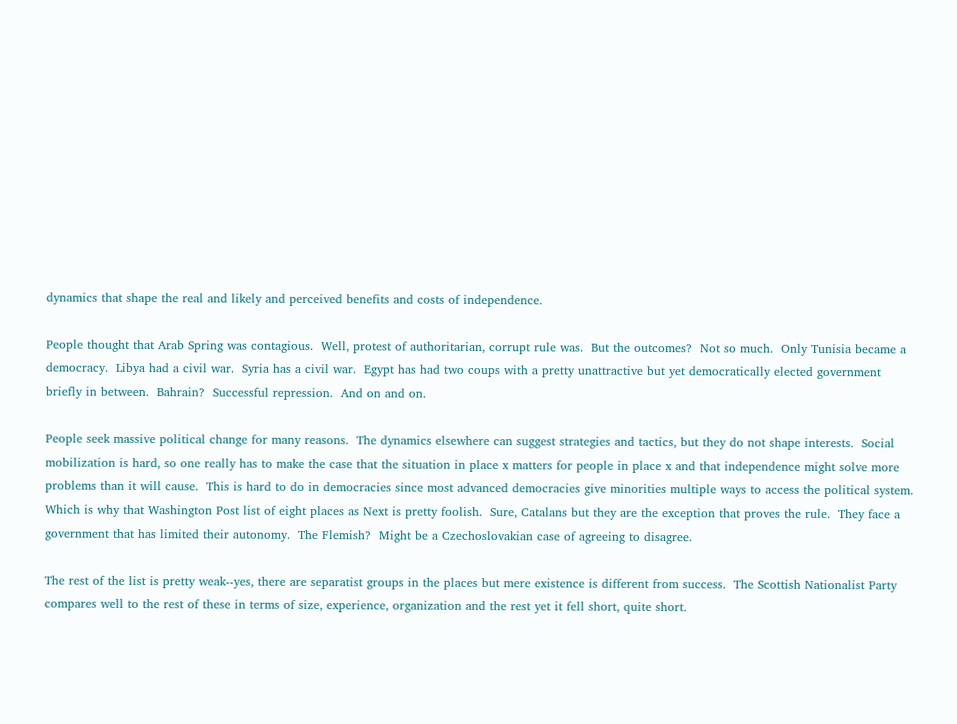dynamics that shape the real and likely and perceived benefits and costs of independence.

People thought that Arab Spring was contagious.  Well, protest of authoritarian, corrupt rule was.  But the outcomes?  Not so much.  Only Tunisia became a democracy.  Libya had a civil war.  Syria has a civil war.  Egypt has had two coups with a pretty unattractive but yet democratically elected government briefly in between.  Bahrain?  Successful repression.  And on and on.

People seek massive political change for many reasons.  The dynamics elsewhere can suggest strategies and tactics, but they do not shape interests.  Social mobilization is hard, so one really has to make the case that the situation in place x matters for people in place x and that independence might solve more problems than it will cause.  This is hard to do in democracies since most advanced democracies give minorities multiple ways to access the political system.  Which is why that Washington Post list of eight places as Next is pretty foolish.  Sure, Catalans but they are the exception that proves the rule.  They face a government that has limited their autonomy.  The Flemish?  Might be a Czechoslovakian case of agreeing to disagree.

The rest of the list is pretty weak--yes, there are separatist groups in the places but mere existence is different from success.  The Scottish Nationalist Party compares well to the rest of these in terms of size, experience, organization and the rest yet it fell short, quite short.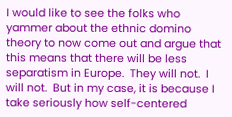I would like to see the folks who yammer about the ethnic domino theory to now come out and argue that this means that there will be less separatism in Europe.  They will not.  I will not.  But in my case, it is because I take seriously how self-centered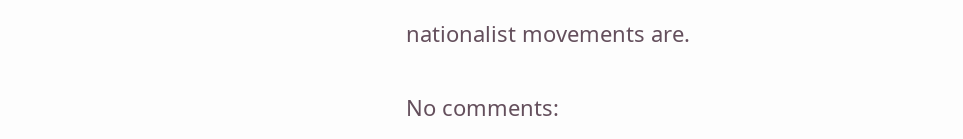nationalist movements are.

No comments: